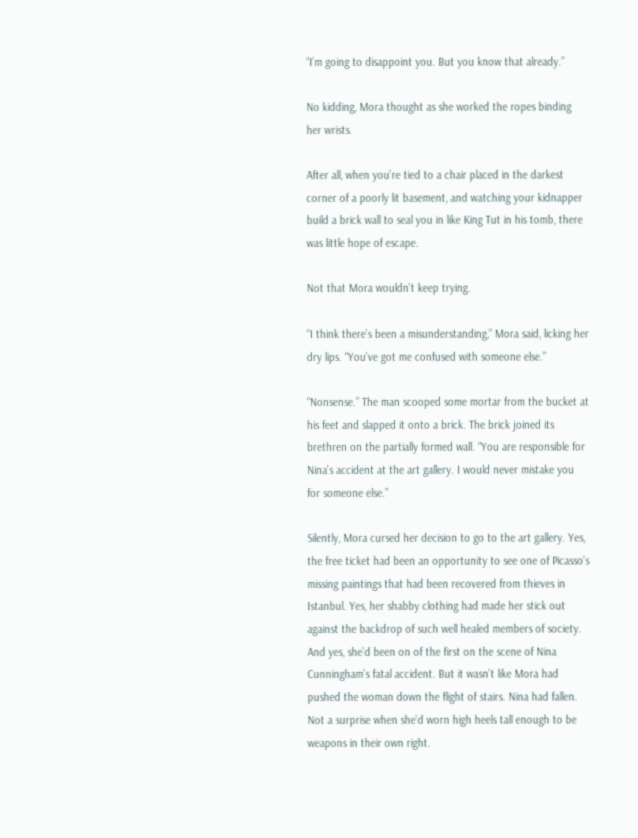“I’m going to disappoint you. But you know that already.”

No kidding, Mora thought as she worked the ropes binding her wrists.

After all, when you’re tied to a chair placed in the darkest corner of a poorly lit basement, and watching your kidnapper build a brick wall to seal you in like King Tut in his tomb, there was little hope of escape.

Not that Mora wouldn’t keep trying.

“I think there’s been a misunderstanding,” Mora said, licking her dry lips. “You’ve got me confused with someone else.”

“Nonsense.” The man scooped some mortar from the bucket at his feet and slapped it onto a brick. The brick joined its brethren on the partially formed wall. “You are responsible for Nina’s accident at the art gallery. I would never mistake you for someone else.”

Silently, Mora cursed her decision to go to the art gallery. Yes, the free ticket had been an opportunity to see one of Picasso’s missing paintings that had been recovered from thieves in Istanbul. Yes, her shabby clothing had made her stick out against the backdrop of such well healed members of society. And yes, she’d been on of the first on the scene of Nina Cunningham’s fatal accident. But it wasn’t like Mora had pushed the woman down the flight of stairs. Nina had fallen. Not a surprise when she’d worn high heels tall enough to be weapons in their own right.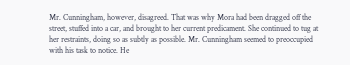Mr. Cunningham, however, disagreed. That was why Mora had been dragged off the street, stuffed into a car, and brought to her current predicament. She continued to tug at her restraints, doing so as subtly as possible. Mr. Cunningham seemed to preoccupied with his task to notice. He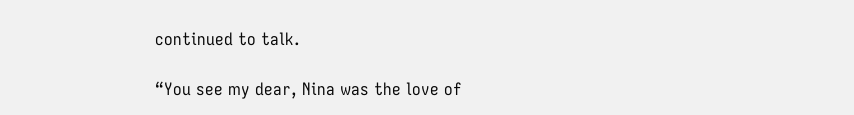continued to talk.

“You see my dear, Nina was the love of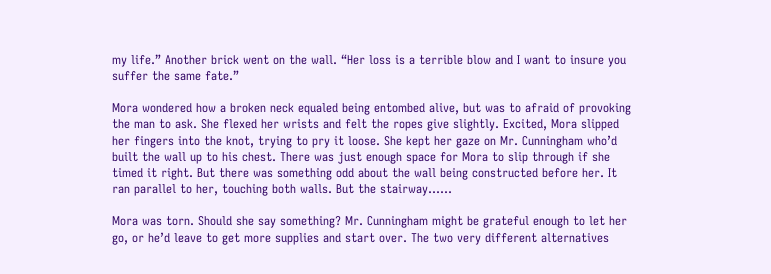my life.” Another brick went on the wall. “Her loss is a terrible blow and I want to insure you suffer the same fate.”

Mora wondered how a broken neck equaled being entombed alive, but was to afraid of provoking the man to ask. She flexed her wrists and felt the ropes give slightly. Excited, Mora slipped her fingers into the knot, trying to pry it loose. She kept her gaze on Mr. Cunningham who’d built the wall up to his chest. There was just enough space for Mora to slip through if she timed it right. But there was something odd about the wall being constructed before her. It ran parallel to her, touching both walls. But the stairway……

Mora was torn. Should she say something? Mr. Cunningham might be grateful enough to let her go, or he’d leave to get more supplies and start over. The two very different alternatives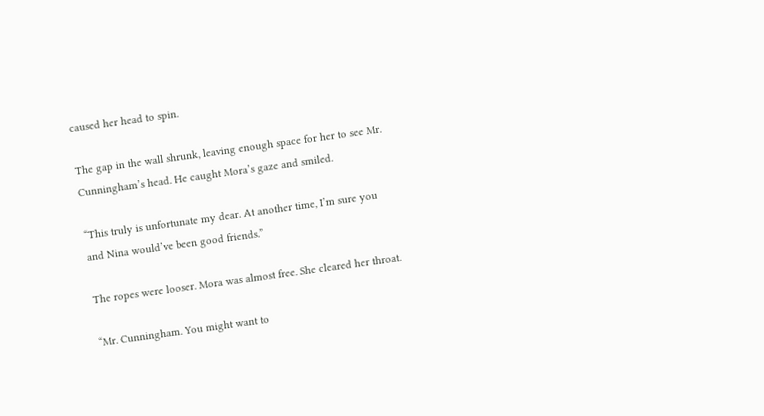caused her head to spin.

The gap in the wall shrunk, leaving enough space for her to see Mr. Cunningham’s head. He caught Mora’s gaze and smiled.

“This truly is unfortunate my dear. At another time, I’m sure you and Nina would’ve been good friends.”

The ropes were looser. Mora was almost free. She cleared her throat.

“Mr. Cunningham. You might want to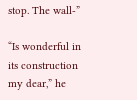stop. The wall-”

“Is wonderful in its construction my dear,” he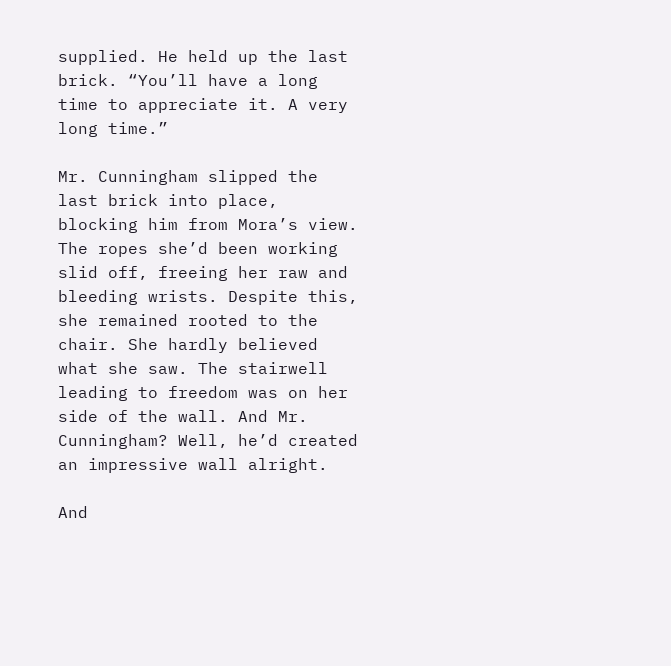supplied. He held up the last brick. “You’ll have a long time to appreciate it. A very long time.”

Mr. Cunningham slipped the last brick into place, blocking him from Mora’s view. The ropes she’d been working slid off, freeing her raw and bleeding wrists. Despite this, she remained rooted to the chair. She hardly believed what she saw. The stairwell leading to freedom was on her side of the wall. And Mr. Cunningham? Well, he’d created an impressive wall alright.

And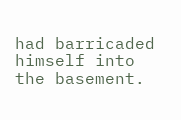had barricaded himself into the basement.